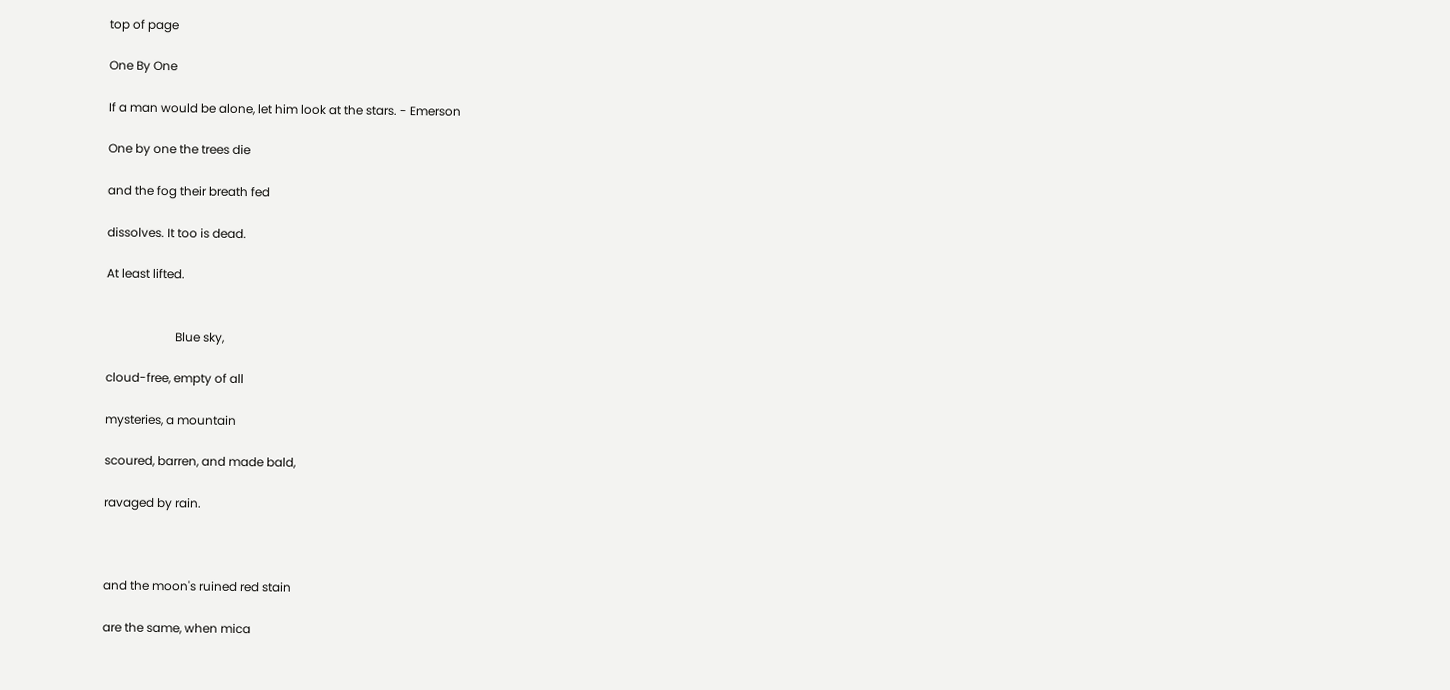top of page

One By One

If a man would be alone, let him look at the stars. - Emerson

One by one the trees die

and the fog their breath fed

dissolves. It too is dead.

At least lifted.


                       Blue sky,

cloud-free, empty of all

mysteries, a mountain

scoured, barren, and made bald,

ravaged by rain.



and the moon's ruined red stain

are the same, when mica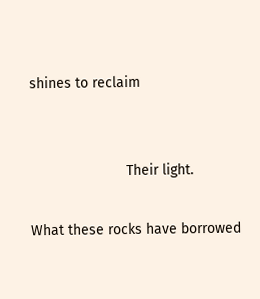shines to reclaim


                        Their light.

What these rocks have borrowed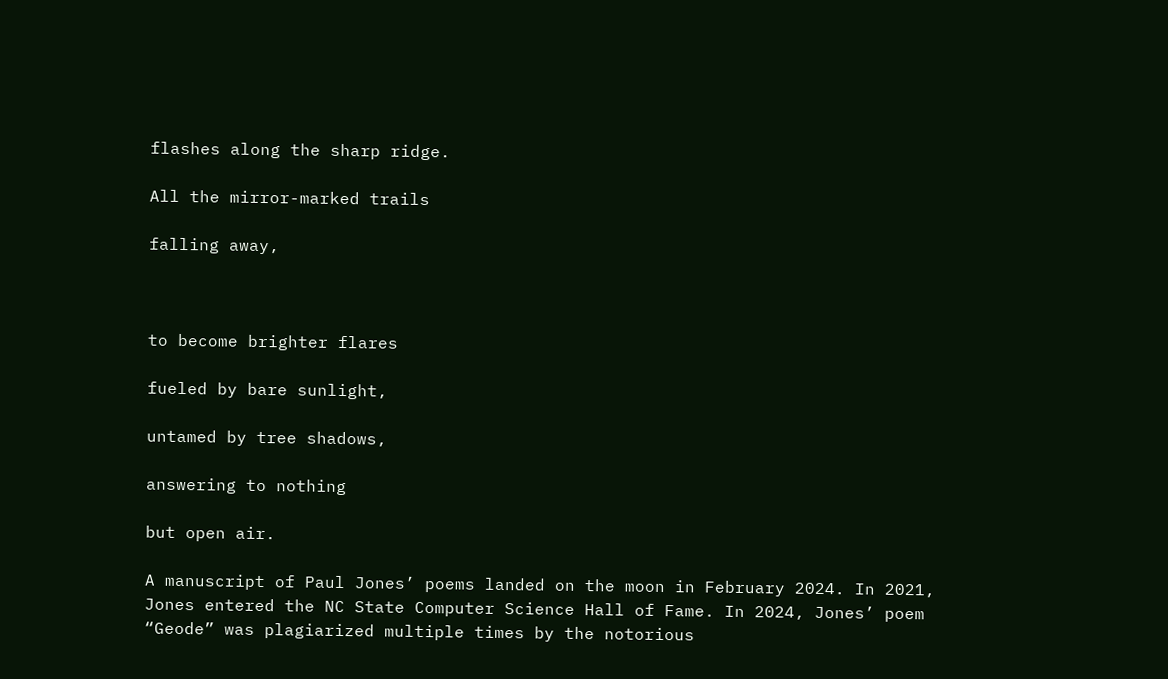flashes along the sharp ridge.

All the mirror-marked trails

falling away,



to become brighter flares

fueled by bare sunlight,

untamed by tree shadows,

answering to nothing

but open air.

A manuscript of Paul Jones’ poems landed on the moon in February 2024. In 2021, Jones entered the NC State Computer Science Hall of Fame. In 2024, Jones’ poem “Geode” was plagiarized multiple times by the notorious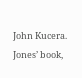John Kucera. Jones’ book,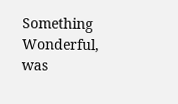Something Wonderful, was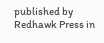published by Redhawk Press in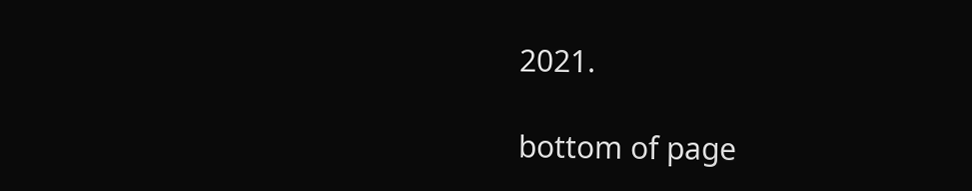2021.

bottom of page